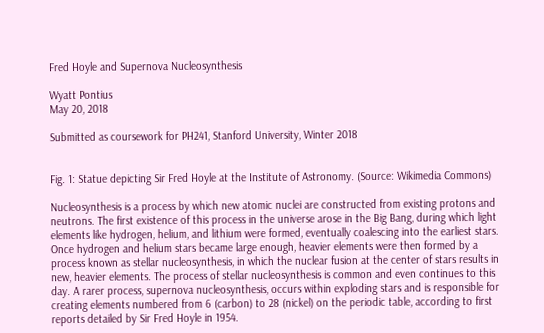Fred Hoyle and Supernova Nucleosynthesis

Wyatt Pontius
May 20, 2018

Submitted as coursework for PH241, Stanford University, Winter 2018


Fig. 1: Statue depicting Sir Fred Hoyle at the Institute of Astronomy. (Source: Wikimedia Commons)

Nucleosynthesis is a process by which new atomic nuclei are constructed from existing protons and neutrons. The first existence of this process in the universe arose in the Big Bang, during which light elements like hydrogen, helium, and lithium were formed, eventually coalescing into the earliest stars. Once hydrogen and helium stars became large enough, heavier elements were then formed by a process known as stellar nucleosynthesis, in which the nuclear fusion at the center of stars results in new, heavier elements. The process of stellar nucleosynthesis is common and even continues to this day. A rarer process, supernova nucleosynthesis, occurs within exploding stars and is responsible for creating elements numbered from 6 (carbon) to 28 (nickel) on the periodic table, according to first reports detailed by Sir Fred Hoyle in 1954.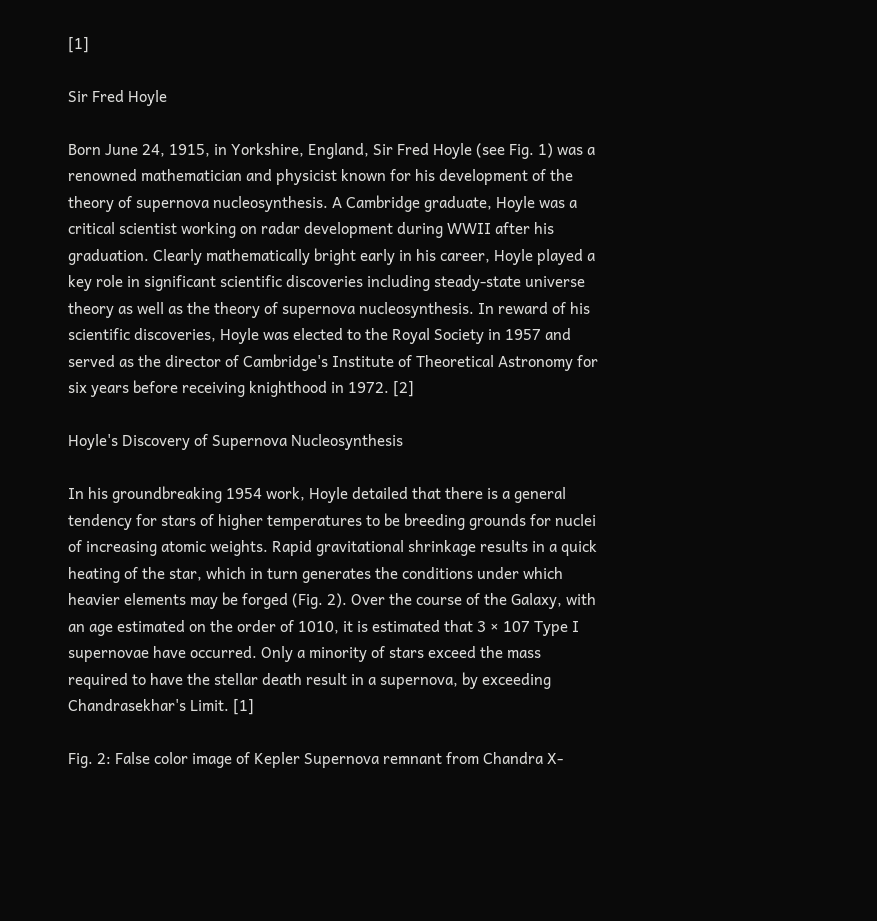[1]

Sir Fred Hoyle

Born June 24, 1915, in Yorkshire, England, Sir Fred Hoyle (see Fig. 1) was a renowned mathematician and physicist known for his development of the theory of supernova nucleosynthesis. A Cambridge graduate, Hoyle was a critical scientist working on radar development during WWII after his graduation. Clearly mathematically bright early in his career, Hoyle played a key role in significant scientific discoveries including steady-state universe theory as well as the theory of supernova nucleosynthesis. In reward of his scientific discoveries, Hoyle was elected to the Royal Society in 1957 and served as the director of Cambridge's Institute of Theoretical Astronomy for six years before receiving knighthood in 1972. [2]

Hoyle's Discovery of Supernova Nucleosynthesis

In his groundbreaking 1954 work, Hoyle detailed that there is a general tendency for stars of higher temperatures to be breeding grounds for nuclei of increasing atomic weights. Rapid gravitational shrinkage results in a quick heating of the star, which in turn generates the conditions under which heavier elements may be forged (Fig. 2). Over the course of the Galaxy, with an age estimated on the order of 1010, it is estimated that 3 × 107 Type I supernovae have occurred. Only a minority of stars exceed the mass required to have the stellar death result in a supernova, by exceeding Chandrasekhar's Limit. [1]

Fig. 2: False color image of Kepler Supernova remnant from Chandra X-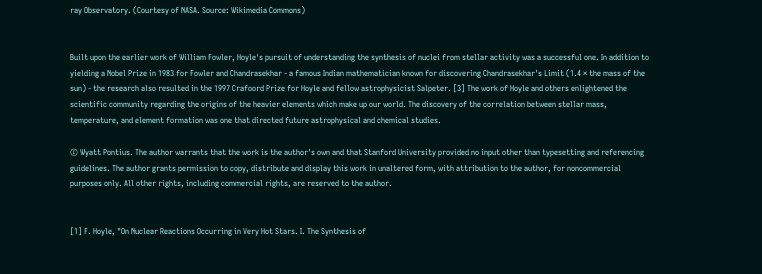ray Observatory. (Courtesy of NASA. Source: Wikimedia Commons)


Built upon the earlier work of William Fowler, Hoyle's pursuit of understanding the synthesis of nuclei from stellar activity was a successful one. In addition to yielding a Nobel Prize in 1983 for Fowler and Chandrasekhar - a famous Indian mathematician known for discovering Chandrasekhar's Limit (1.4 × the mass of the sun) - the research also resulted in the 1997 Crafoord Prize for Hoyle and fellow astrophysicist Salpeter. [3] The work of Hoyle and others enlightened the scientific community regarding the origins of the heavier elements which make up our world. The discovery of the correlation between stellar mass, temperature, and element formation was one that directed future astrophysical and chemical studies.

© Wyatt Pontius. The author warrants that the work is the author's own and that Stanford University provided no input other than typesetting and referencing guidelines. The author grants permission to copy, distribute and display this work in unaltered form, with attribution to the author, for noncommercial purposes only. All other rights, including commercial rights, are reserved to the author.


[1] F. Hoyle, "On Nuclear Reactions Occurring in Very Hot Stars. I. The Synthesis of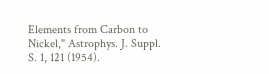Elements from Carbon to Nickel," Astrophys. J. Suppl. S. 1, 121 (1954).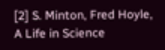[2] S. Minton, Fred Hoyle, A Life in Science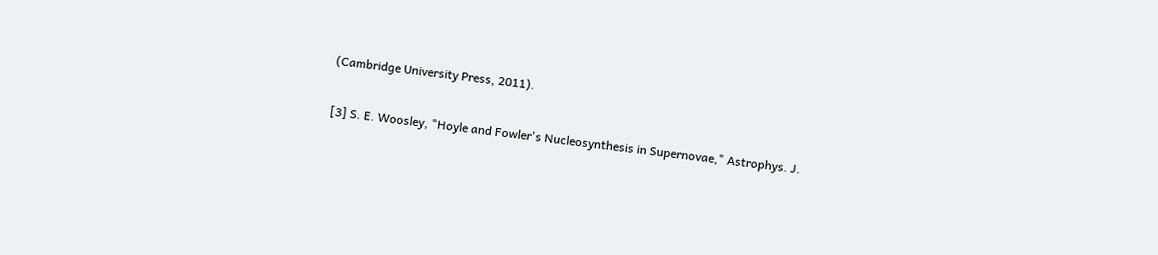(Cambridge University Press, 2011).

[3] S. E. Woosley, "Hoyle and Fowler's Nucleosynthesis in Supernovae," Astrophys. J.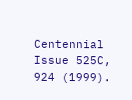Centennial Issue 525C, 924 (1999).